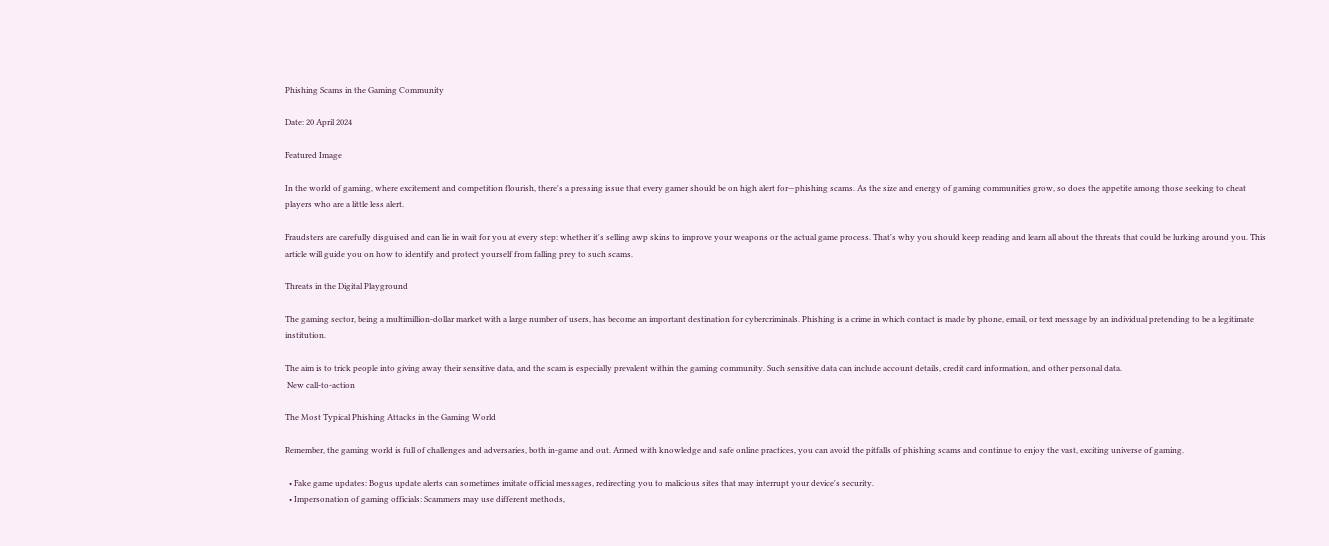Phishing Scams in the Gaming Community

Date: 20 April 2024

Featured Image

In the world of gaming, where excitement and competition flourish, there's a pressing issue that every gamer should be on high alert for—phishing scams. As the size and energy of gaming communities grow, so does the appetite among those seeking to cheat players who are a little less alert.

Fraudsters are carefully disguised and can lie in wait for you at every step: whether it's selling awp skins to improve your weapons or the actual game process. That's why you should keep reading and learn all about the threats that could be lurking around you. This article will guide you on how to identify and protect yourself from falling prey to such scams.

Threats in the Digital Playground

The gaming sector, being a multimillion-dollar market with a large number of users, has become an important destination for cybercriminals. Phishing is a crime in which contact is made by phone, email, or text message by an individual pretending to be a legitimate institution.

The aim is to trick people into giving away their sensitive data, and the scam is especially prevalent within the gaming community. Such sensitive data can include account details, credit card information, and other personal data.
 New call-to-action

The Most Typical Phishing Attacks in the Gaming World

Remember, the gaming world is full of challenges and adversaries, both in-game and out. Armed with knowledge and safe online practices, you can avoid the pitfalls of phishing scams and continue to enjoy the vast, exciting universe of gaming.

  • Fake game updates: Bogus update alerts can sometimes imitate official messages, redirecting you to malicious sites that may interrupt your device's security.
  • Impersonation of gaming officials: Scammers may use different methods,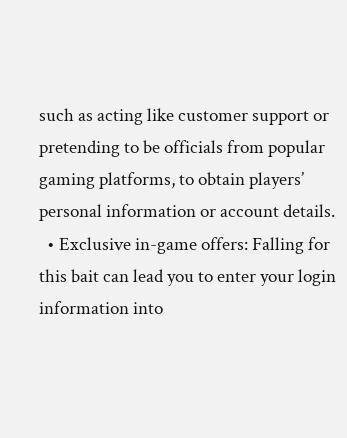such as acting like customer support or pretending to be officials from popular gaming platforms, to obtain players’ personal information or account details.
  • Exclusive in-game offers: Falling for this bait can lead you to enter your login information into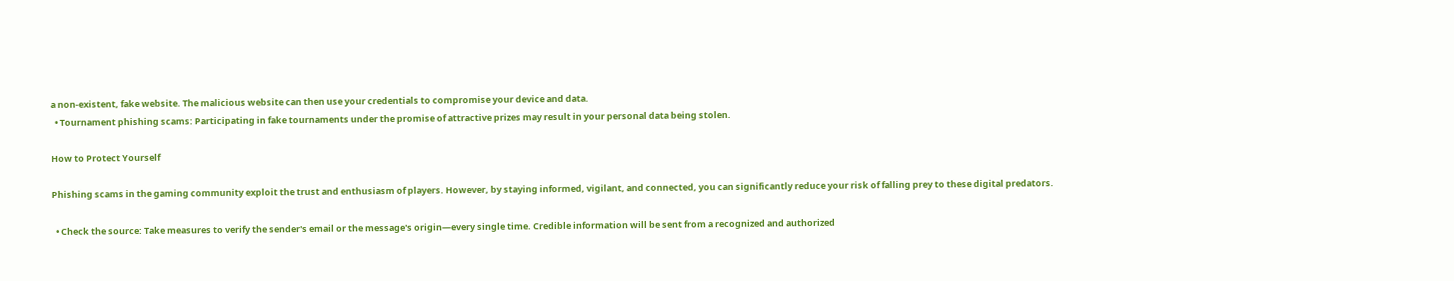a non-existent, fake website. The malicious website can then use your credentials to compromise your device and data.
  • Tournament phishing scams: Participating in fake tournaments under the promise of attractive prizes may result in your personal data being stolen.

How to Protect Yourself

Phishing scams in the gaming community exploit the trust and enthusiasm of players. However, by staying informed, vigilant, and connected, you can significantly reduce your risk of falling prey to these digital predators.

  • Check the source: Take measures to verify the sender's email or the message's origin—every single time. Credible information will be sent from a recognized and authorized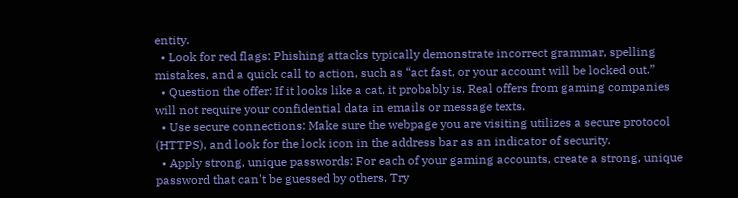entity.
  • Look for red flags: Phishing attacks typically demonstrate incorrect grammar, spelling mistakes, and a quick call to action, such as “act fast, or your account will be locked out.”
  • Question the offer: If it looks like a cat, it probably is. Real offers from gaming companies will not require your confidential data in emails or message texts.
  • Use secure connections: Make sure the webpage you are visiting utilizes a secure protocol (HTTPS), and look for the lock icon in the address bar as an indicator of security.
  • Apply strong, unique passwords: For each of your gaming accounts, create a strong, unique password that can't be guessed by others. Try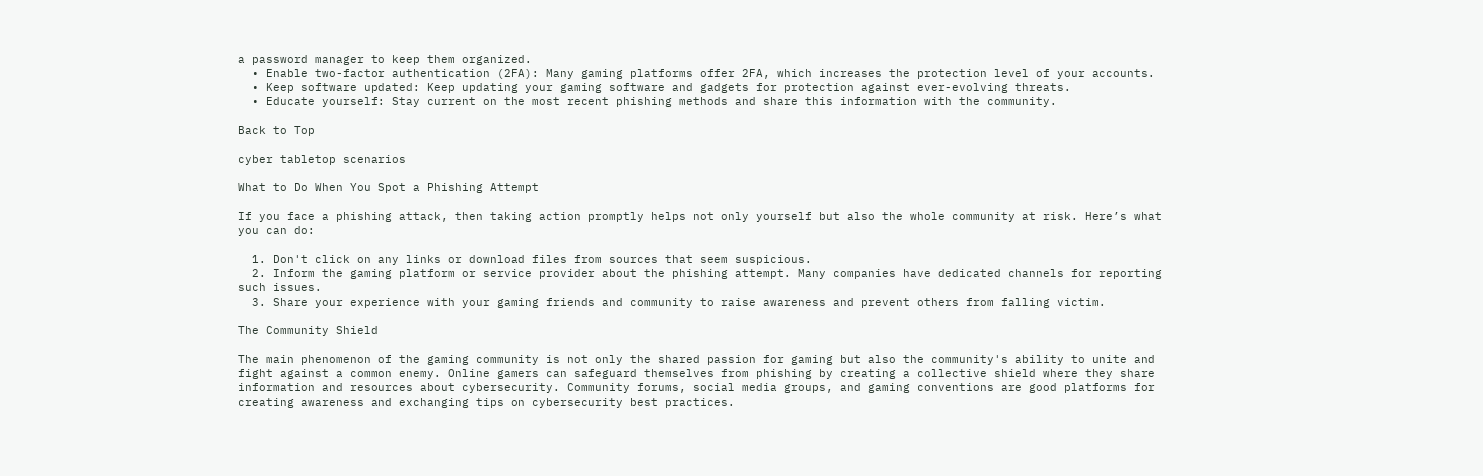a password manager to keep them organized.
  • Enable two-factor authentication (2FA): Many gaming platforms offer 2FA, which increases the protection level of your accounts.
  • Keep software updated: Keep updating your gaming software and gadgets for protection against ever-evolving threats.
  • Educate yourself: Stay current on the most recent phishing methods and share this information with the community.

Back to Top

cyber tabletop scenarios

What to Do When You Spot a Phishing Attempt

If you face a phishing attack, then taking action promptly helps not only yourself but also the whole community at risk. Here’s what you can do:

  1. Don't click on any links or download files from sources that seem suspicious.
  2. Inform the gaming platform or service provider about the phishing attempt. Many companies have dedicated channels for reporting such issues.
  3. Share your experience with your gaming friends and community to raise awareness and prevent others from falling victim.

The Community Shield

The main phenomenon of the gaming community is not only the shared passion for gaming but also the community's ability to unite and fight against a common enemy. Online gamers can safeguard themselves from phishing by creating a collective shield where they share information and resources about cybersecurity. Community forums, social media groups, and gaming conventions are good platforms for creating awareness and exchanging tips on cybersecurity best practices.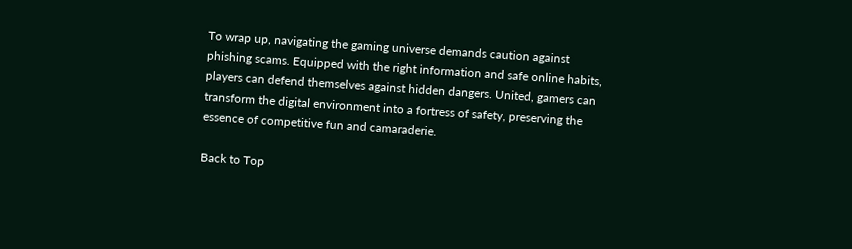To wrap up, navigating the gaming universe demands caution against phishing scams. Equipped with the right information and safe online habits, players can defend themselves against hidden dangers. United, gamers can transform the digital environment into a fortress of safety, preserving the essence of competitive fun and camaraderie.

Back to Top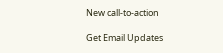New call-to-action

Get Email Updates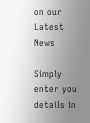on our Latest News

Simply enter you details in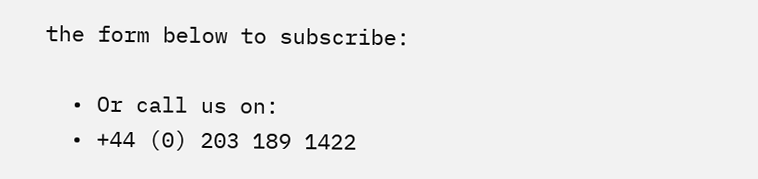the form below to subscribe:

  • Or call us on:
  • +44 (0) 203 189 1422